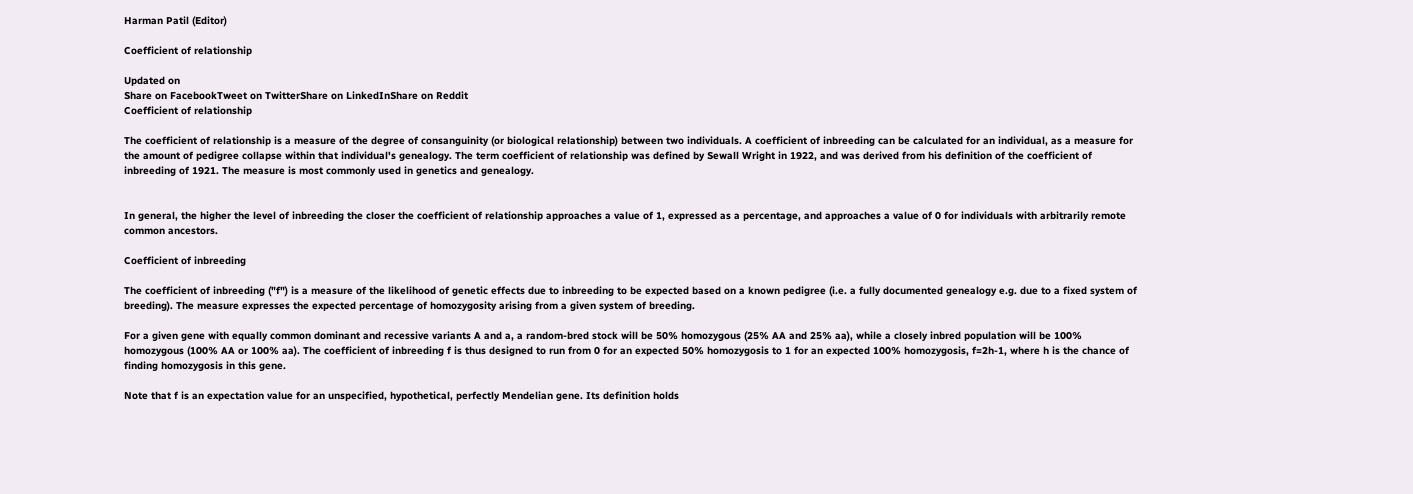Harman Patil (Editor)

Coefficient of relationship

Updated on
Share on FacebookTweet on TwitterShare on LinkedInShare on Reddit
Coefficient of relationship

The coefficient of relationship is a measure of the degree of consanguinity (or biological relationship) between two individuals. A coefficient of inbreeding can be calculated for an individual, as a measure for the amount of pedigree collapse within that individual's genealogy. The term coefficient of relationship was defined by Sewall Wright in 1922, and was derived from his definition of the coefficient of inbreeding of 1921. The measure is most commonly used in genetics and genealogy.


In general, the higher the level of inbreeding the closer the coefficient of relationship approaches a value of 1, expressed as a percentage, and approaches a value of 0 for individuals with arbitrarily remote common ancestors.

Coefficient of inbreeding

The coefficient of inbreeding ("f") is a measure of the likelihood of genetic effects due to inbreeding to be expected based on a known pedigree (i.e. a fully documented genealogy e.g. due to a fixed system of breeding). The measure expresses the expected percentage of homozygosity arising from a given system of breeding.

For a given gene with equally common dominant and recessive variants A and a, a random-bred stock will be 50% homozygous (25% AA and 25% aa), while a closely inbred population will be 100% homozygous (100% AA or 100% aa). The coefficient of inbreeding f is thus designed to run from 0 for an expected 50% homozygosis to 1 for an expected 100% homozygosis, f=2h-1, where h is the chance of finding homozygosis in this gene.

Note that f is an expectation value for an unspecified, hypothetical, perfectly Mendelian gene. Its definition holds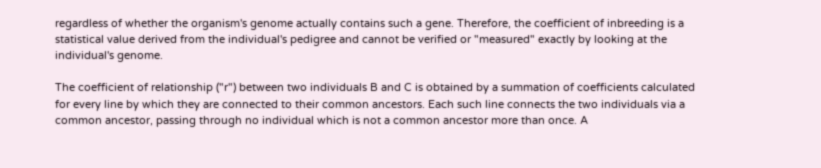regardless of whether the organism's genome actually contains such a gene. Therefore, the coefficient of inbreeding is a statistical value derived from the individual's pedigree and cannot be verified or "measured" exactly by looking at the individual's genome.

The coefficient of relationship ("r") between two individuals B and C is obtained by a summation of coefficients calculated for every line by which they are connected to their common ancestors. Each such line connects the two individuals via a common ancestor, passing through no individual which is not a common ancestor more than once. A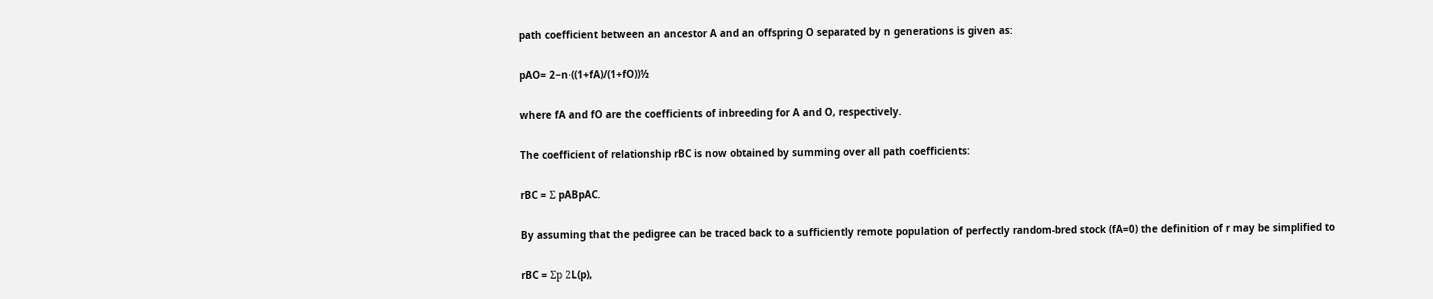path coefficient between an ancestor A and an offspring O separated by n generations is given as:

pAO= 2−n⋅((1+fA)/(1+fO))½

where fA and fO are the coefficients of inbreeding for A and O, respectively.

The coefficient of relationship rBC is now obtained by summing over all path coefficients:

rBC = Σ pABpAC.

By assuming that the pedigree can be traced back to a sufficiently remote population of perfectly random-bred stock (fA=0) the definition of r may be simplified to

rBC = Σp 2L(p),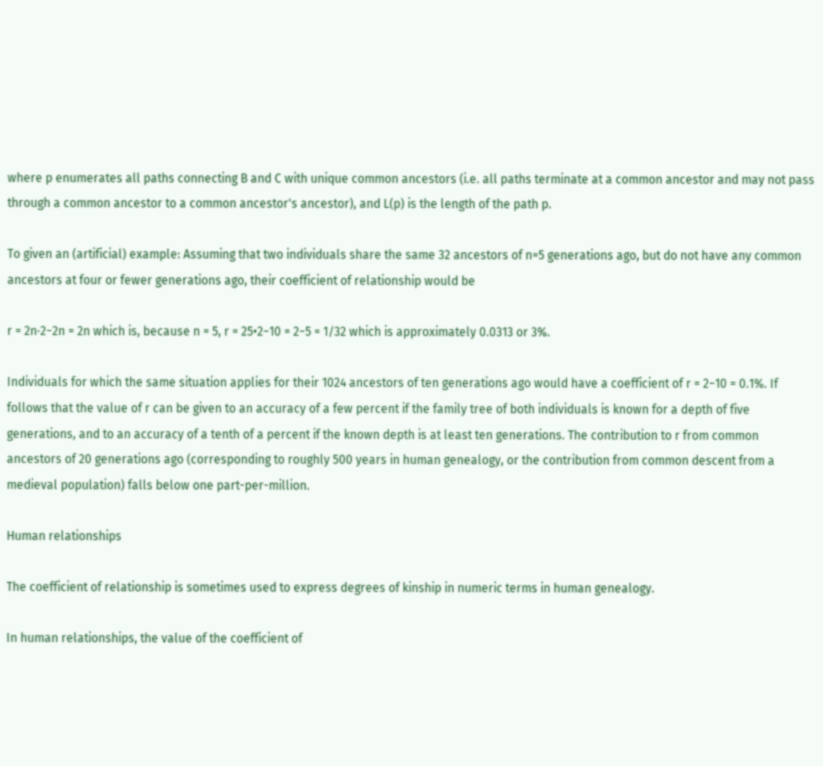where p enumerates all paths connecting B and C with unique common ancestors (i.e. all paths terminate at a common ancestor and may not pass through a common ancestor to a common ancestor's ancestor), and L(p) is the length of the path p.

To given an (artificial) example: Assuming that two individuals share the same 32 ancestors of n=5 generations ago, but do not have any common ancestors at four or fewer generations ago, their coefficient of relationship would be

r = 2n⋅2−2n = 2n which is, because n = 5, r = 25•2−10 = 2−5 = 1/32 which is approximately 0.0313 or 3%.

Individuals for which the same situation applies for their 1024 ancestors of ten generations ago would have a coefficient of r = 2−10 = 0.1%. If follows that the value of r can be given to an accuracy of a few percent if the family tree of both individuals is known for a depth of five generations, and to an accuracy of a tenth of a percent if the known depth is at least ten generations. The contribution to r from common ancestors of 20 generations ago (corresponding to roughly 500 years in human genealogy, or the contribution from common descent from a medieval population) falls below one part-per-million.

Human relationships

The coefficient of relationship is sometimes used to express degrees of kinship in numeric terms in human genealogy.

In human relationships, the value of the coefficient of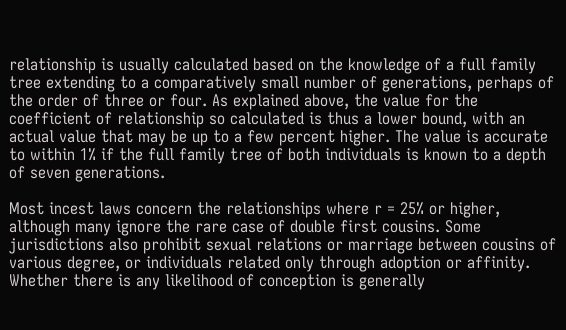relationship is usually calculated based on the knowledge of a full family tree extending to a comparatively small number of generations, perhaps of the order of three or four. As explained above, the value for the coefficient of relationship so calculated is thus a lower bound, with an actual value that may be up to a few percent higher. The value is accurate to within 1% if the full family tree of both individuals is known to a depth of seven generations.

Most incest laws concern the relationships where r = 25% or higher, although many ignore the rare case of double first cousins. Some jurisdictions also prohibit sexual relations or marriage between cousins of various degree, or individuals related only through adoption or affinity. Whether there is any likelihood of conception is generally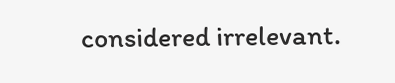considered irrelevant.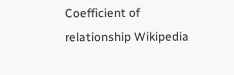Coefficient of relationship Wikipedia